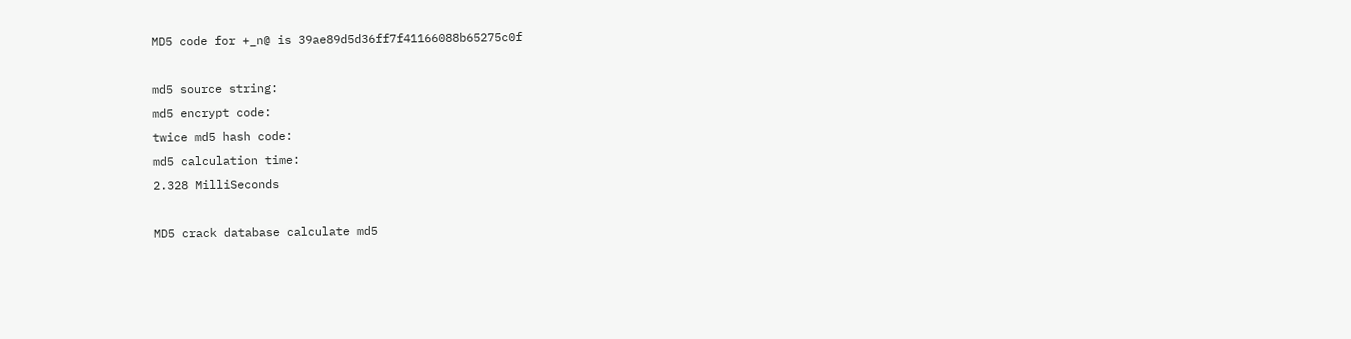MD5 code for +_n@ is 39ae89d5d36ff7f41166088b65275c0f

md5 source string:
md5 encrypt code:
twice md5 hash code:
md5 calculation time:
2.328 MilliSeconds

MD5 crack database calculate md5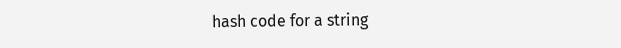hash code for a string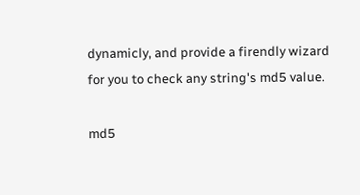dynamicly, and provide a firendly wizard for you to check any string's md5 value.

md5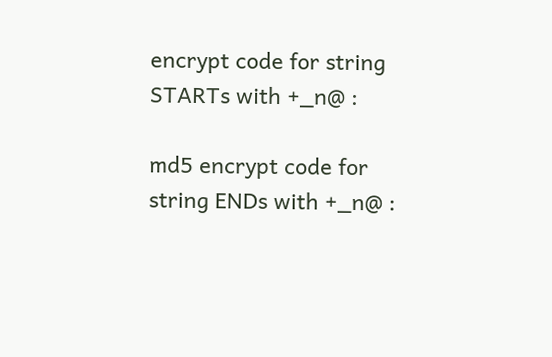encrypt code for string STARTs with +_n@ :

md5 encrypt code for string ENDs with +_n@ :